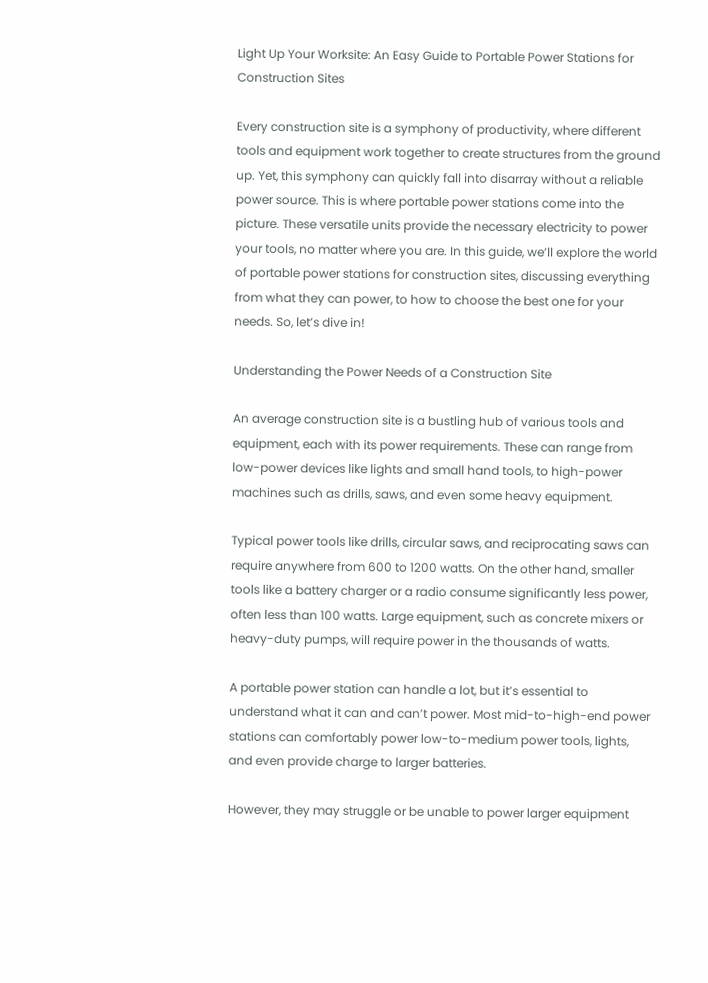Light Up Your Worksite: An Easy Guide to Portable Power Stations for Construction Sites

Every construction site is a symphony of productivity, where different tools and equipment work together to create structures from the ground up. Yet, this symphony can quickly fall into disarray without a reliable power source. This is where portable power stations come into the picture. These versatile units provide the necessary electricity to power your tools, no matter where you are. In this guide, we’ll explore the world of portable power stations for construction sites, discussing everything from what they can power, to how to choose the best one for your needs. So, let’s dive in!

Understanding the Power Needs of a Construction Site

An average construction site is a bustling hub of various tools and equipment, each with its power requirements. These can range from low-power devices like lights and small hand tools, to high-power machines such as drills, saws, and even some heavy equipment.

Typical power tools like drills, circular saws, and reciprocating saws can require anywhere from 600 to 1200 watts. On the other hand, smaller tools like a battery charger or a radio consume significantly less power, often less than 100 watts. Large equipment, such as concrete mixers or heavy-duty pumps, will require power in the thousands of watts.

A portable power station can handle a lot, but it’s essential to understand what it can and can’t power. Most mid-to-high-end power stations can comfortably power low-to-medium power tools, lights, and even provide charge to larger batteries.

However, they may struggle or be unable to power larger equipment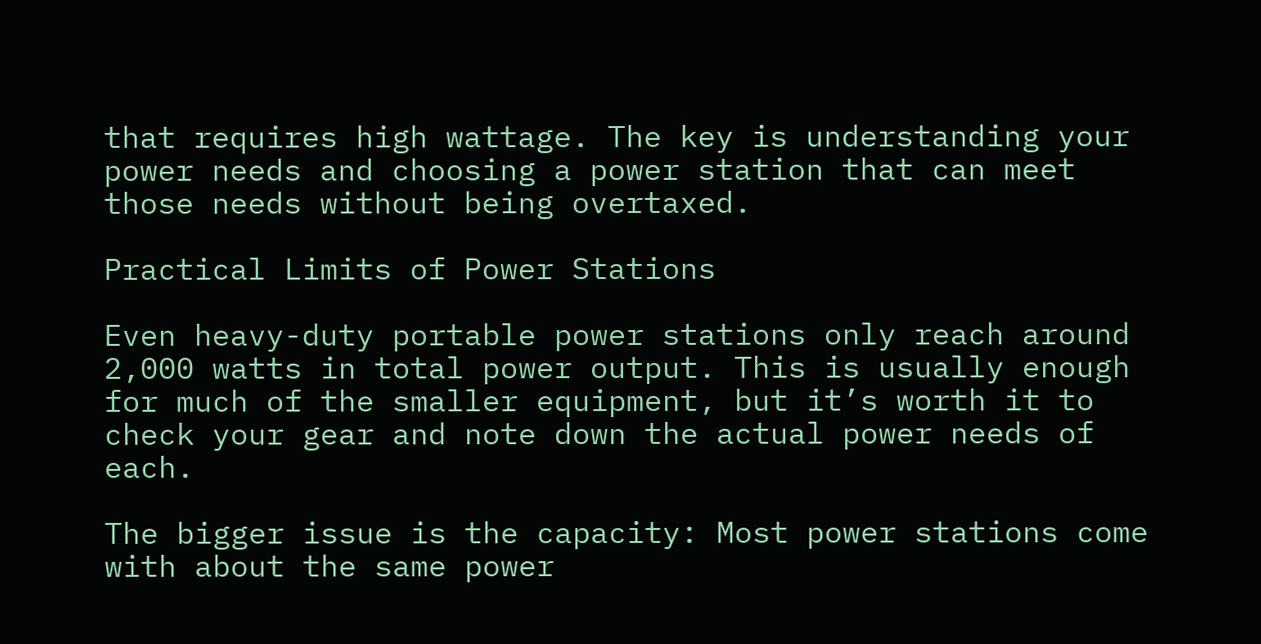that requires high wattage. The key is understanding your power needs and choosing a power station that can meet those needs without being overtaxed.

Practical Limits of Power Stations

Even heavy-duty portable power stations only reach around 2,000 watts in total power output. This is usually enough for much of the smaller equipment, but it’s worth it to check your gear and note down the actual power needs of each.

The bigger issue is the capacity: Most power stations come with about the same power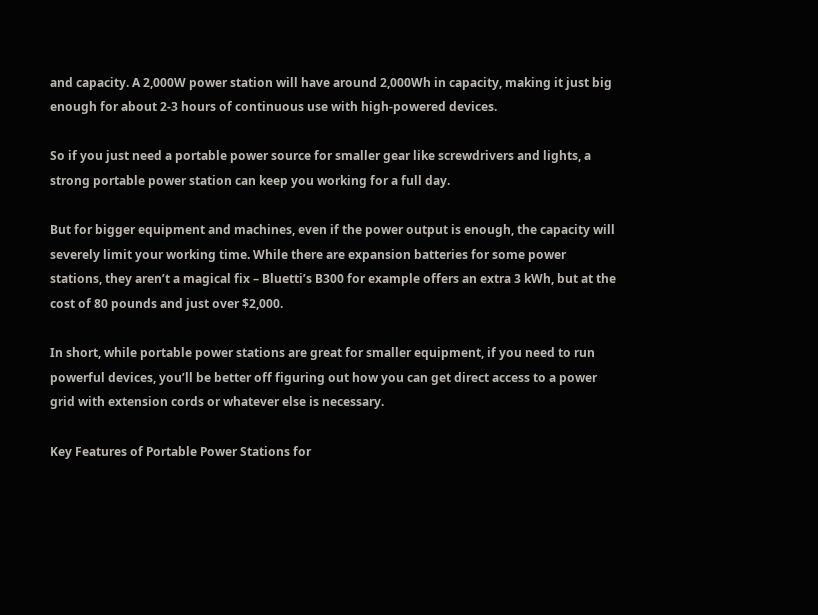and capacity. A 2,000W power station will have around 2,000Wh in capacity, making it just big enough for about 2-3 hours of continuous use with high-powered devices.

So if you just need a portable power source for smaller gear like screwdrivers and lights, a strong portable power station can keep you working for a full day.

But for bigger equipment and machines, even if the power output is enough, the capacity will severely limit your working time. While there are expansion batteries for some power stations, they aren’t a magical fix – Bluetti’s B300 for example offers an extra 3 kWh, but at the cost of 80 pounds and just over $2,000.

In short, while portable power stations are great for smaller equipment, if you need to run powerful devices, you’ll be better off figuring out how you can get direct access to a power grid with extension cords or whatever else is necessary.

Key Features of Portable Power Stations for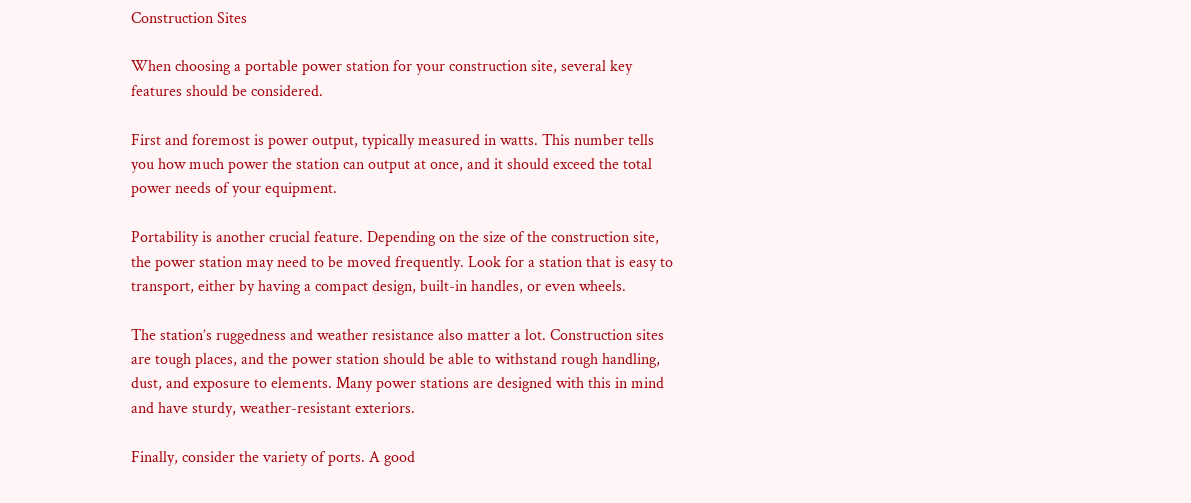Construction Sites

When choosing a portable power station for your construction site, several key features should be considered.

First and foremost is power output, typically measured in watts. This number tells you how much power the station can output at once, and it should exceed the total power needs of your equipment.

Portability is another crucial feature. Depending on the size of the construction site, the power station may need to be moved frequently. Look for a station that is easy to transport, either by having a compact design, built-in handles, or even wheels.

The station’s ruggedness and weather resistance also matter a lot. Construction sites are tough places, and the power station should be able to withstand rough handling, dust, and exposure to elements. Many power stations are designed with this in mind and have sturdy, weather-resistant exteriors.

Finally, consider the variety of ports. A good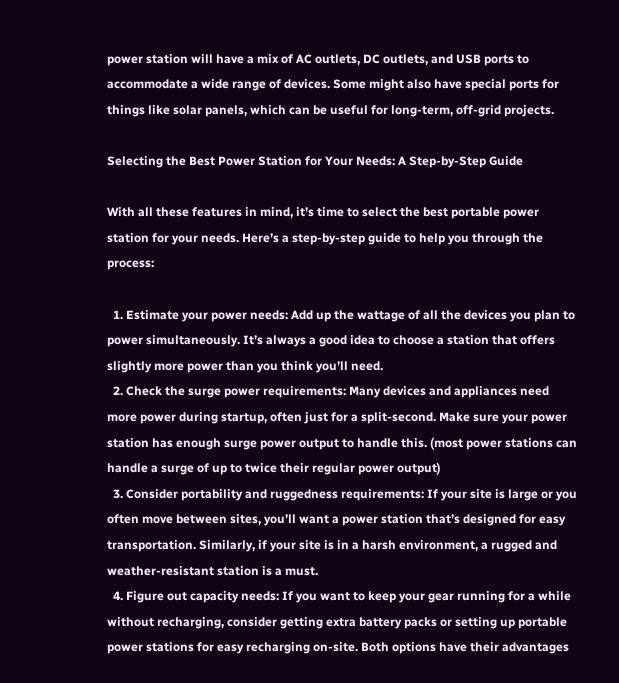power station will have a mix of AC outlets, DC outlets, and USB ports to accommodate a wide range of devices. Some might also have special ports for things like solar panels, which can be useful for long-term, off-grid projects.

Selecting the Best Power Station for Your Needs: A Step-by-Step Guide

With all these features in mind, it’s time to select the best portable power station for your needs. Here’s a step-by-step guide to help you through the process:

  1. Estimate your power needs: Add up the wattage of all the devices you plan to power simultaneously. It’s always a good idea to choose a station that offers slightly more power than you think you’ll need.
  2. Check the surge power requirements: Many devices and appliances need more power during startup, often just for a split-second. Make sure your power station has enough surge power output to handle this. (most power stations can handle a surge of up to twice their regular power output)
  3. Consider portability and ruggedness requirements: If your site is large or you often move between sites, you’ll want a power station that’s designed for easy transportation. Similarly, if your site is in a harsh environment, a rugged and weather-resistant station is a must.
  4. Figure out capacity needs: If you want to keep your gear running for a while without recharging, consider getting extra battery packs or setting up portable power stations for easy recharging on-site. Both options have their advantages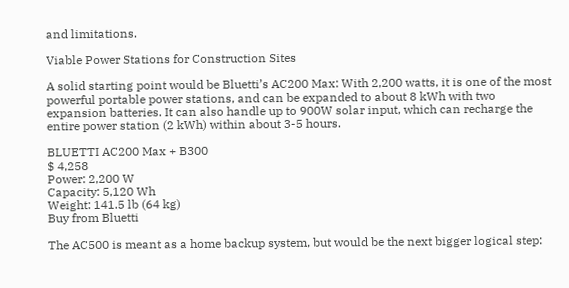and limitations.

Viable Power Stations for Construction Sites

A solid starting point would be Bluetti’s AC200 Max: With 2,200 watts, it is one of the most powerful portable power stations, and can be expanded to about 8 kWh with two expansion batteries. It can also handle up to 900W solar input, which can recharge the entire power station (2 kWh) within about 3-5 hours.

BLUETTI AC200 Max + B300
$ 4,258
Power: 2,200 W
Capacity: 5,120 Wh
Weight: 141.5 lb (64 kg)
Buy from Bluetti

The AC500 is meant as a home backup system, but would be the next bigger logical step: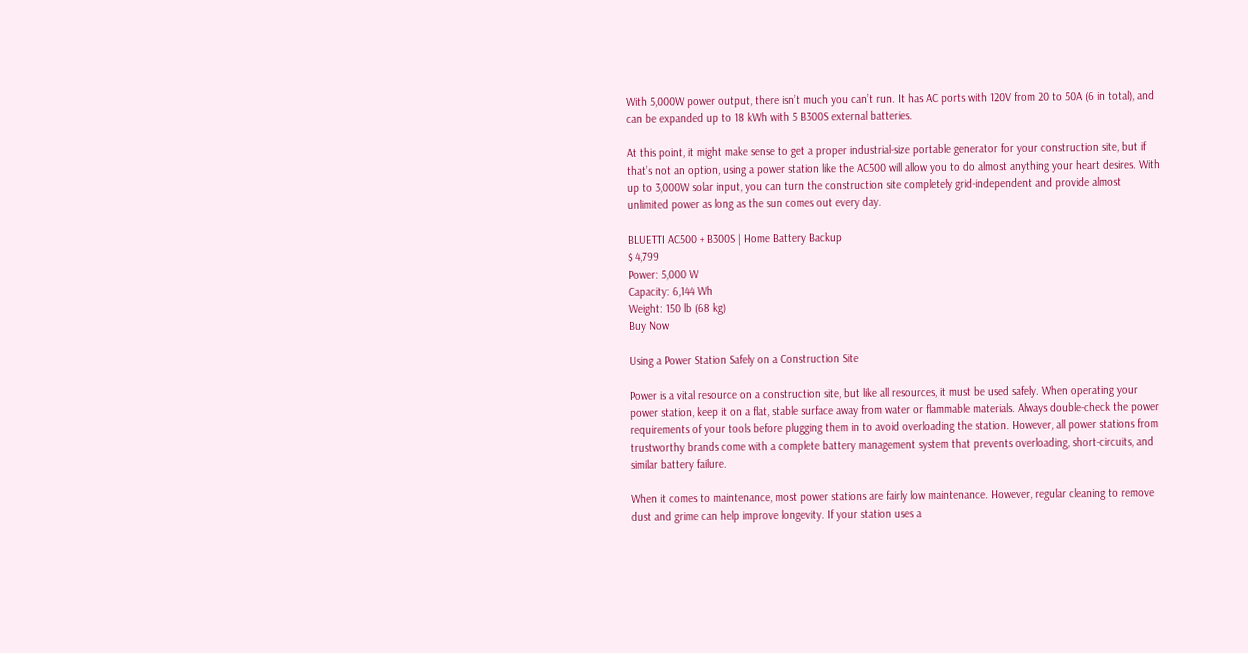With 5,000W power output, there isn’t much you can’t run. It has AC ports with 120V from 20 to 50A (6 in total), and can be expanded up to 18 kWh with 5 B300S external batteries.

At this point, it might make sense to get a proper industrial-size portable generator for your construction site, but if that’s not an option, using a power station like the AC500 will allow you to do almost anything your heart desires. With up to 3,000W solar input, you can turn the construction site completely grid-independent and provide almost unlimited power as long as the sun comes out every day.

BLUETTI AC500 + B300S | Home Battery Backup
$ 4,799
Power: 5,000 W
Capacity: 6,144 Wh
Weight: 150 lb (68 kg)
Buy Now

Using a Power Station Safely on a Construction Site

Power is a vital resource on a construction site, but like all resources, it must be used safely. When operating your power station, keep it on a flat, stable surface away from water or flammable materials. Always double-check the power requirements of your tools before plugging them in to avoid overloading the station. However, all power stations from trustworthy brands come with a complete battery management system that prevents overloading, short-circuits, and similar battery failure.

When it comes to maintenance, most power stations are fairly low maintenance. However, regular cleaning to remove dust and grime can help improve longevity. If your station uses a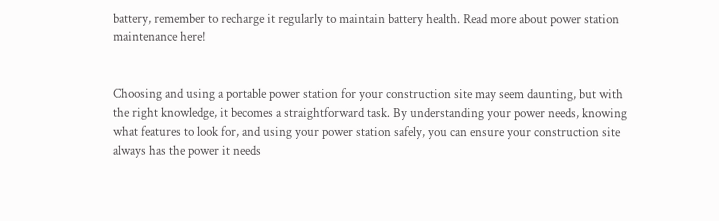battery, remember to recharge it regularly to maintain battery health. Read more about power station maintenance here!


Choosing and using a portable power station for your construction site may seem daunting, but with the right knowledge, it becomes a straightforward task. By understanding your power needs, knowing what features to look for, and using your power station safely, you can ensure your construction site always has the power it needs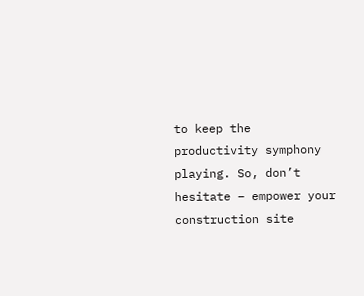to keep the productivity symphony playing. So, don’t hesitate – empower your construction site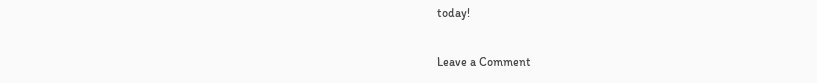today!

Leave a Comment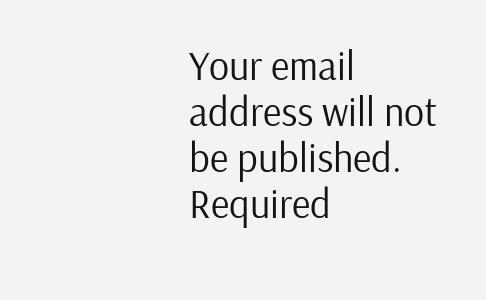Your email address will not be published. Required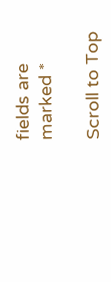fields are marked *

Scroll to Top